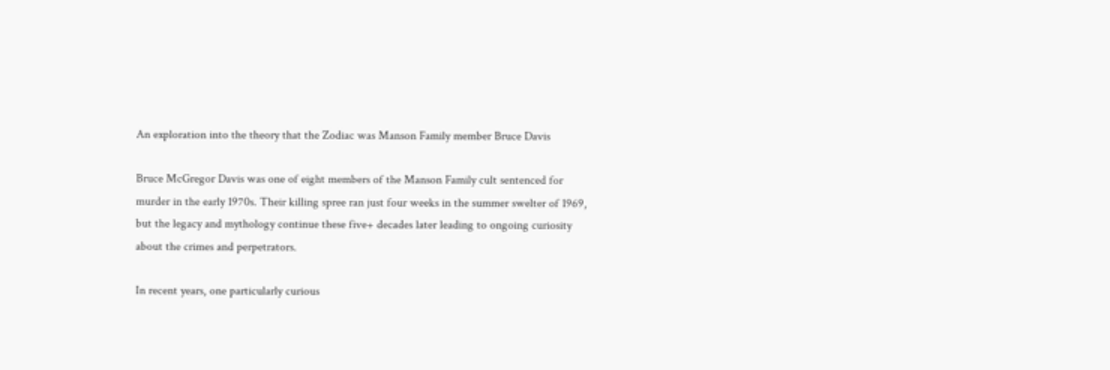An exploration into the theory that the Zodiac was Manson Family member Bruce Davis

Bruce McGregor Davis was one of eight members of the Manson Family cult sentenced for murder in the early 1970s. Their killing spree ran just four weeks in the summer swelter of 1969, but the legacy and mythology continue these five+ decades later leading to ongoing curiosity about the crimes and perpetrators.

In recent years, one particularly curious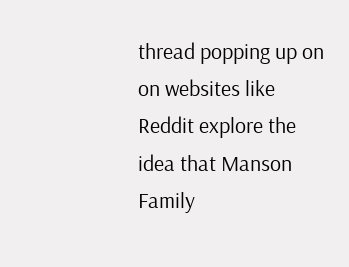thread popping up on on websites like Reddit explore the idea that Manson Family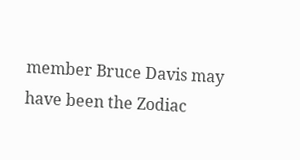member Bruce Davis may have been the Zodiac